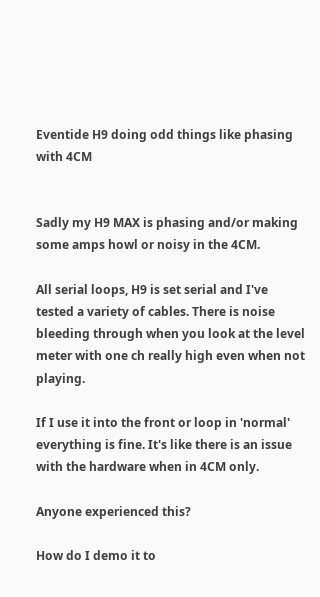Eventide H9 doing odd things like phasing with 4CM


Sadly my H9 MAX is phasing and/or making some amps howl or noisy in the 4CM.

All serial loops, H9 is set serial and I've tested a variety of cables. There is noise bleeding through when you look at the level meter with one ch really high even when not playing.

If I use it into the front or loop in 'normal' everything is fine. It's like there is an issue with the hardware when in 4CM only.

Anyone experienced this?

How do I demo it to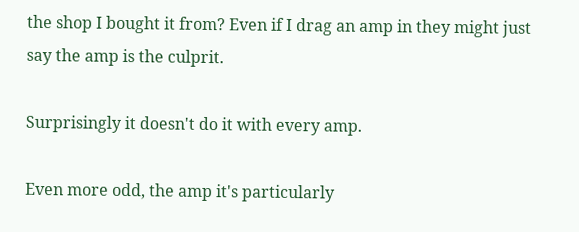the shop I bought it from? Even if I drag an amp in they might just say the amp is the culprit.

Surprisingly it doesn't do it with every amp.

Even more odd, the amp it's particularly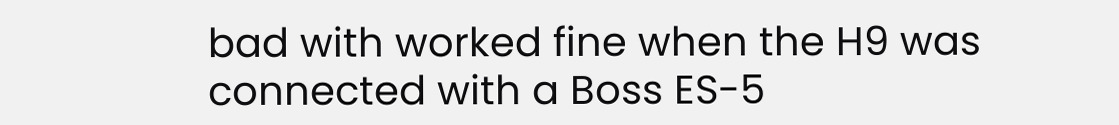bad with worked fine when the H9 was connected with a Boss ES-5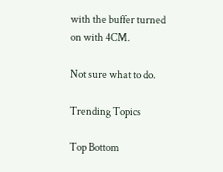with the buffer turned on with 4CM.

Not sure what to do.

Trending Topics

Top Bottom